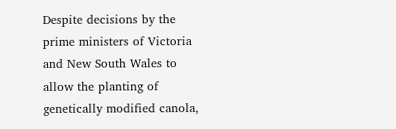Despite decisions by the prime ministers of Victoria and New South Wales to allow the planting of genetically modified canola,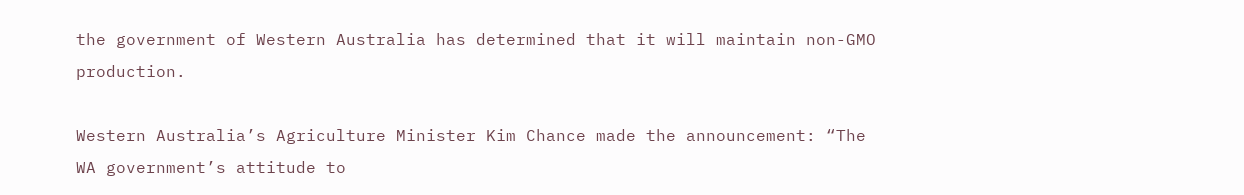the government of Western Australia has determined that it will maintain non-GMO production.

Western Australia’s Agriculture Minister Kim Chance made the announcement: “The WA government’s attitude to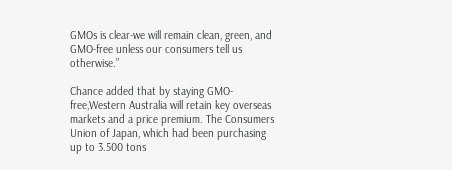GMOs is clear-we will remain clean, green, and GMO-free unless our consumers tell us otherwise.”

Chance added that by staying GMO-free,Western Australia will retain key overseas markets and a price premium. The Consumers Union of Japan, which had been purchasing up to 3.500 tons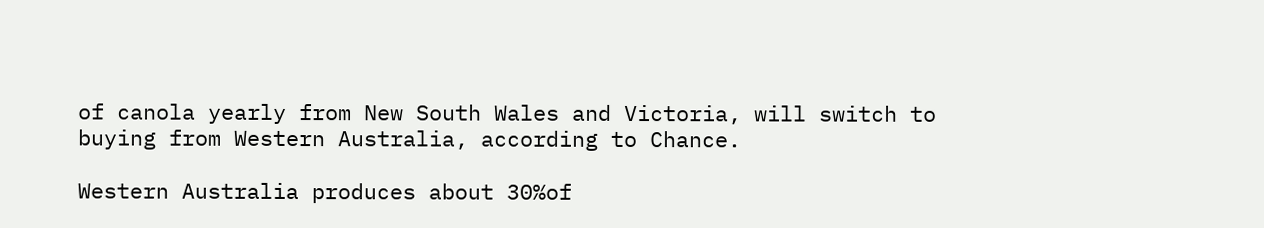of canola yearly from New South Wales and Victoria, will switch to buying from Western Australia, according to Chance.

Western Australia produces about 30%of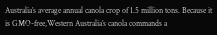Australia’s average annual canola crop of 1.5 million tons. Because it is GMO-free,Western Australia’s canola commands a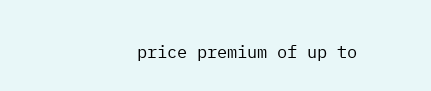price premium of up to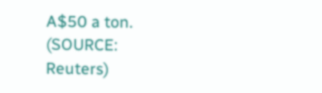A$50 a ton. (SOURCE: Reuters)